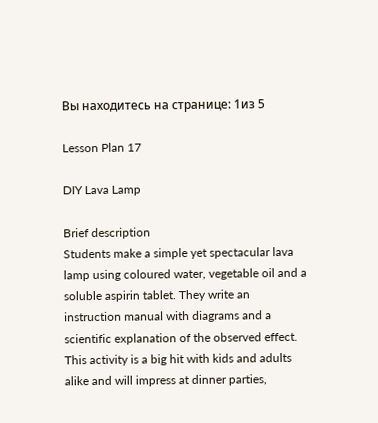Вы находитесь на странице: 1из 5

Lesson Plan 17

DIY Lava Lamp

Brief description
Students make a simple yet spectacular lava lamp using coloured water, vegetable oil and a soluble aspirin tablet. They write an instruction manual with diagrams and a scientific explanation of the observed effect. This activity is a big hit with kids and adults alike and will impress at dinner parties,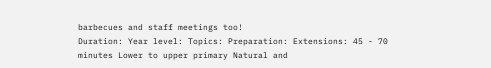barbecues and staff meetings too!
Duration: Year level: Topics: Preparation: Extensions: 45 - 70 minutes Lower to upper primary Natural and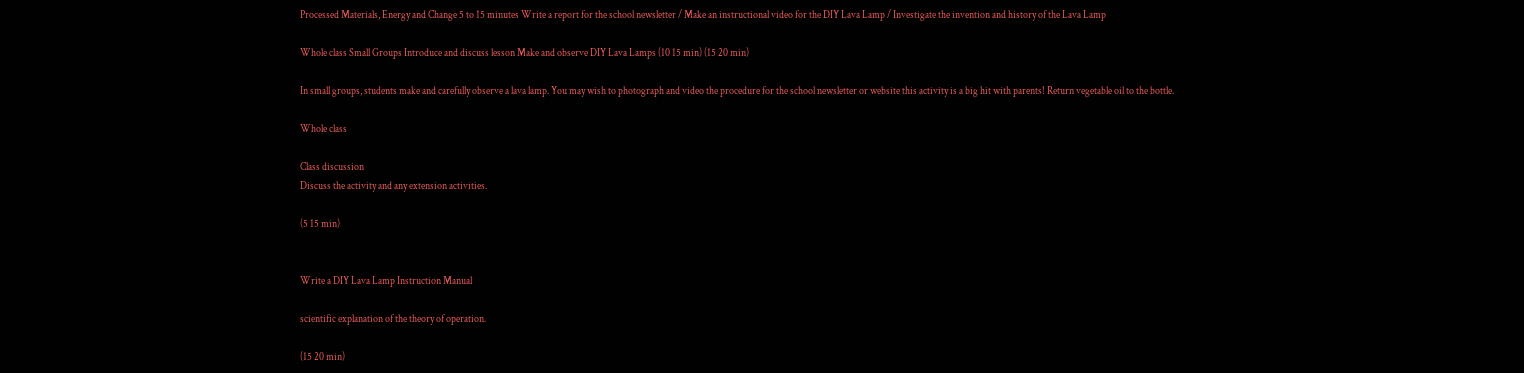Processed Materials, Energy and Change 5 to 15 minutes Write a report for the school newsletter / Make an instructional video for the DIY Lava Lamp / Investigate the invention and history of the Lava Lamp

Whole class Small Groups Introduce and discuss lesson Make and observe DIY Lava Lamps (10 15 min) (15 20 min)

In small groups, students make and carefully observe a lava lamp. You may wish to photograph and video the procedure for the school newsletter or website this activity is a big hit with parents! Return vegetable oil to the bottle.

Whole class

Class discussion
Discuss the activity and any extension activities.

(5 15 min)


Write a DIY Lava Lamp Instruction Manual

scientific explanation of the theory of operation.

(15 20 min)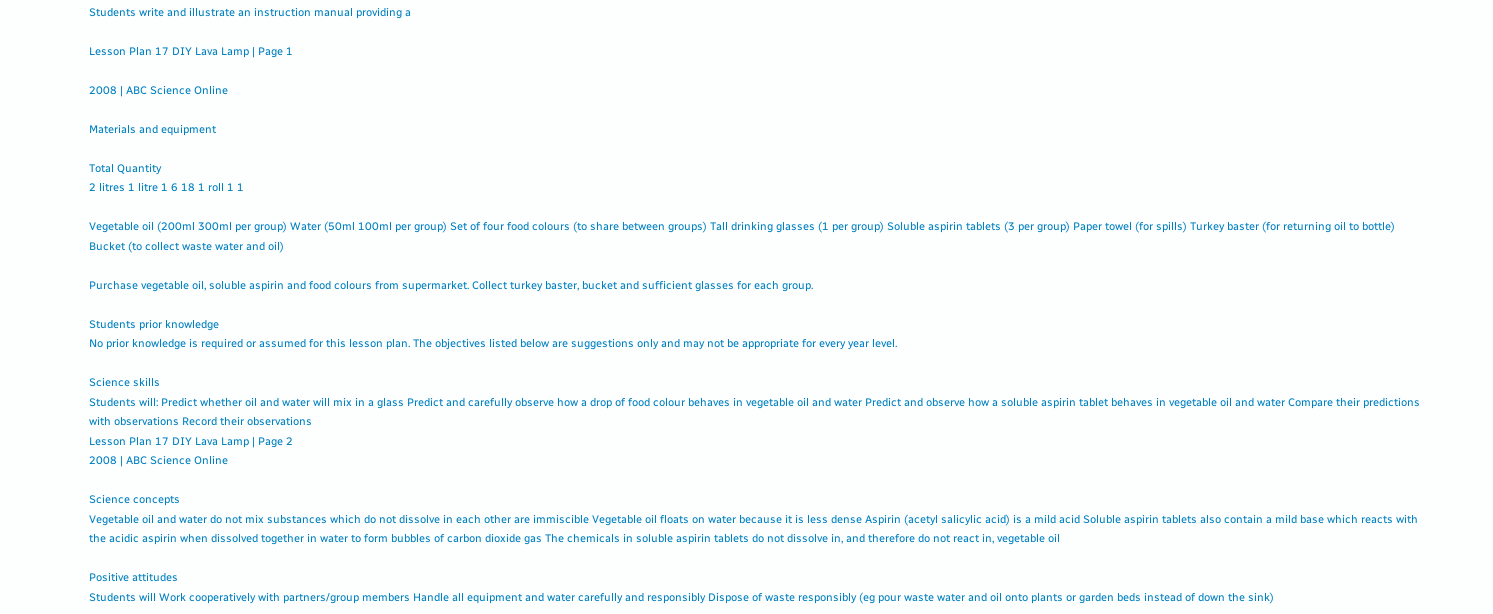Students write and illustrate an instruction manual providing a

Lesson Plan 17 DIY Lava Lamp | Page 1

2008 | ABC Science Online

Materials and equipment

Total Quantity
2 litres 1 litre 1 6 18 1 roll 1 1

Vegetable oil (200ml 300ml per group) Water (50ml 100ml per group) Set of four food colours (to share between groups) Tall drinking glasses (1 per group) Soluble aspirin tablets (3 per group) Paper towel (for spills) Turkey baster (for returning oil to bottle) Bucket (to collect waste water and oil)

Purchase vegetable oil, soluble aspirin and food colours from supermarket. Collect turkey baster, bucket and sufficient glasses for each group.

Students prior knowledge
No prior knowledge is required or assumed for this lesson plan. The objectives listed below are suggestions only and may not be appropriate for every year level.

Science skills
Students will: Predict whether oil and water will mix in a glass Predict and carefully observe how a drop of food colour behaves in vegetable oil and water Predict and observe how a soluble aspirin tablet behaves in vegetable oil and water Compare their predictions with observations Record their observations
Lesson Plan 17 DIY Lava Lamp | Page 2
2008 | ABC Science Online

Science concepts
Vegetable oil and water do not mix substances which do not dissolve in each other are immiscible Vegetable oil floats on water because it is less dense Aspirin (acetyl salicylic acid) is a mild acid Soluble aspirin tablets also contain a mild base which reacts with the acidic aspirin when dissolved together in water to form bubbles of carbon dioxide gas The chemicals in soluble aspirin tablets do not dissolve in, and therefore do not react in, vegetable oil

Positive attitudes
Students will Work cooperatively with partners/group members Handle all equipment and water carefully and responsibly Dispose of waste responsibly (eg pour waste water and oil onto plants or garden beds instead of down the sink)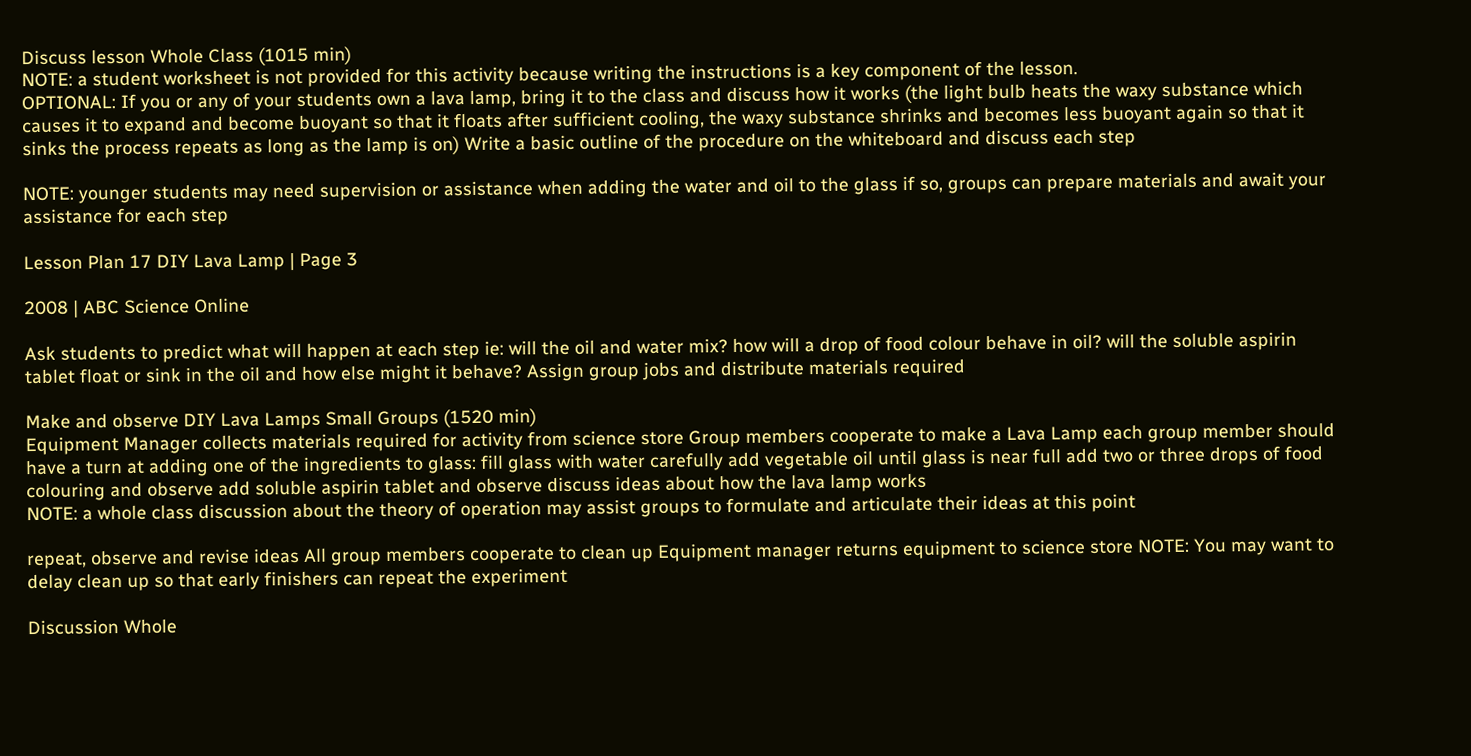Discuss lesson Whole Class (1015 min)
NOTE: a student worksheet is not provided for this activity because writing the instructions is a key component of the lesson.
OPTIONAL: If you or any of your students own a lava lamp, bring it to the class and discuss how it works (the light bulb heats the waxy substance which causes it to expand and become buoyant so that it floats after sufficient cooling, the waxy substance shrinks and becomes less buoyant again so that it sinks the process repeats as long as the lamp is on) Write a basic outline of the procedure on the whiteboard and discuss each step

NOTE: younger students may need supervision or assistance when adding the water and oil to the glass if so, groups can prepare materials and await your assistance for each step

Lesson Plan 17 DIY Lava Lamp | Page 3

2008 | ABC Science Online

Ask students to predict what will happen at each step ie: will the oil and water mix? how will a drop of food colour behave in oil? will the soluble aspirin tablet float or sink in the oil and how else might it behave? Assign group jobs and distribute materials required

Make and observe DIY Lava Lamps Small Groups (1520 min)
Equipment Manager collects materials required for activity from science store Group members cooperate to make a Lava Lamp each group member should have a turn at adding one of the ingredients to glass: fill glass with water carefully add vegetable oil until glass is near full add two or three drops of food colouring and observe add soluble aspirin tablet and observe discuss ideas about how the lava lamp works
NOTE: a whole class discussion about the theory of operation may assist groups to formulate and articulate their ideas at this point

repeat, observe and revise ideas All group members cooperate to clean up Equipment manager returns equipment to science store NOTE: You may want to delay clean up so that early finishers can repeat the experiment

Discussion Whole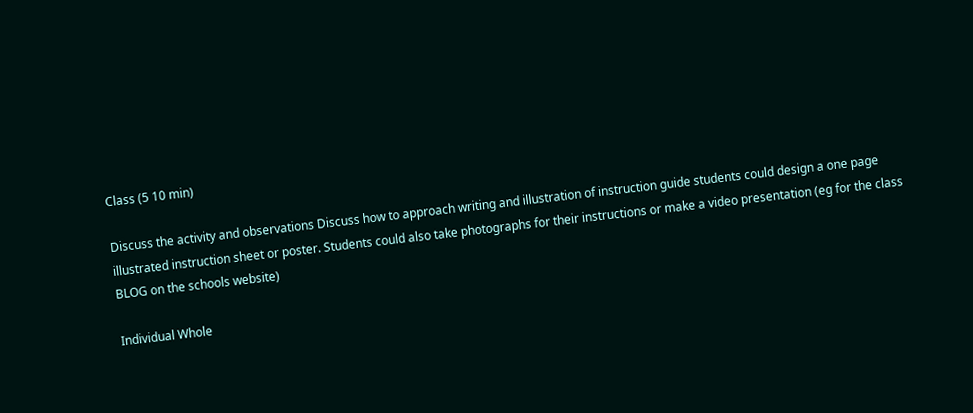Class (5 10 min)

Discuss the activity and observations Discuss how to approach writing and illustration of instruction guide students could design a one page illustrated instruction sheet or poster. Students could also take photographs for their instructions or make a video presentation (eg for the class BLOG on the schools website)

Individual Whole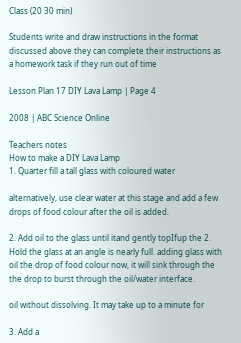Class (20 30 min)

Students write and draw instructions in the format discussed above they can complete their instructions as a homework task if they run out of time

Lesson Plan 17 DIY Lava Lamp | Page 4

2008 | ABC Science Online

Teachers notes
How to make a DIY Lava Lamp
1. Quarter fill a tall glass with coloured water

alternatively, use clear water at this stage and add a few drops of food colour after the oil is added.

2. Add oil to the glass until itand gently topIfup the 2. Hold the glass at an angle is nearly full. adding glass with oil the drop of food colour now, it will sink through the the drop to burst through the oil/water interface.

oil without dissolving. It may take up to a minute for

3. Add a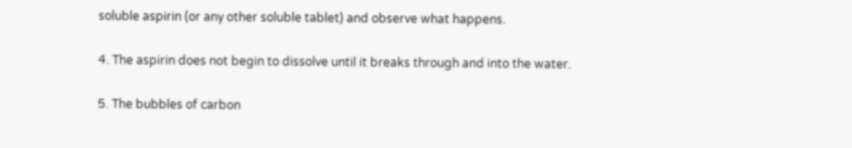soluble aspirin (or any other soluble tablet) and observe what happens.

4. The aspirin does not begin to dissolve until it breaks through and into the water.

5. The bubbles of carbon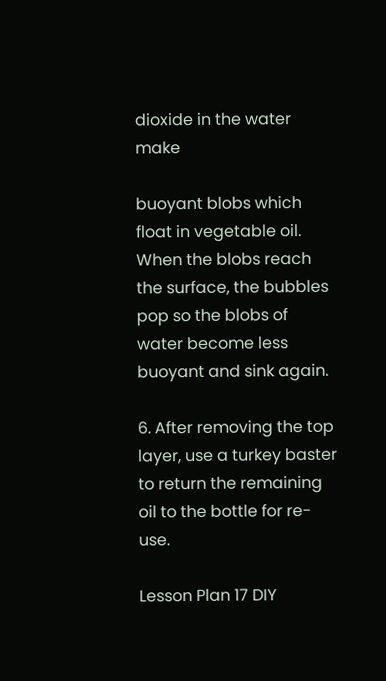dioxide in the water make

buoyant blobs which float in vegetable oil. When the blobs reach the surface, the bubbles pop so the blobs of water become less buoyant and sink again.

6. After removing the top layer, use a turkey baster to return the remaining oil to the bottle for re-use.

Lesson Plan 17 DIY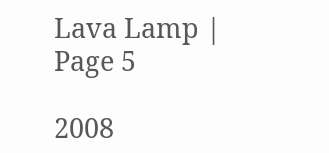Lava Lamp | Page 5

2008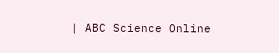| ABC Science Online